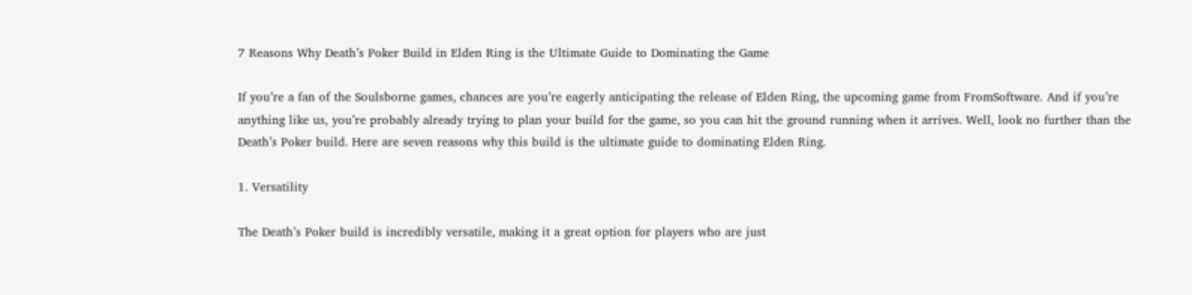7 Reasons Why Death’s Poker Build in Elden Ring is the Ultimate Guide to Dominating the Game

If you’re a fan of the Soulsborne games, chances are you’re eagerly anticipating the release of Elden Ring, the upcoming game from FromSoftware. And if you’re anything like us, you’re probably already trying to plan your build for the game, so you can hit the ground running when it arrives. Well, look no further than the Death’s Poker build. Here are seven reasons why this build is the ultimate guide to dominating Elden Ring.

1. Versatility

The Death’s Poker build is incredibly versatile, making it a great option for players who are just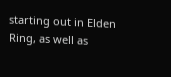starting out in Elden Ring, as well as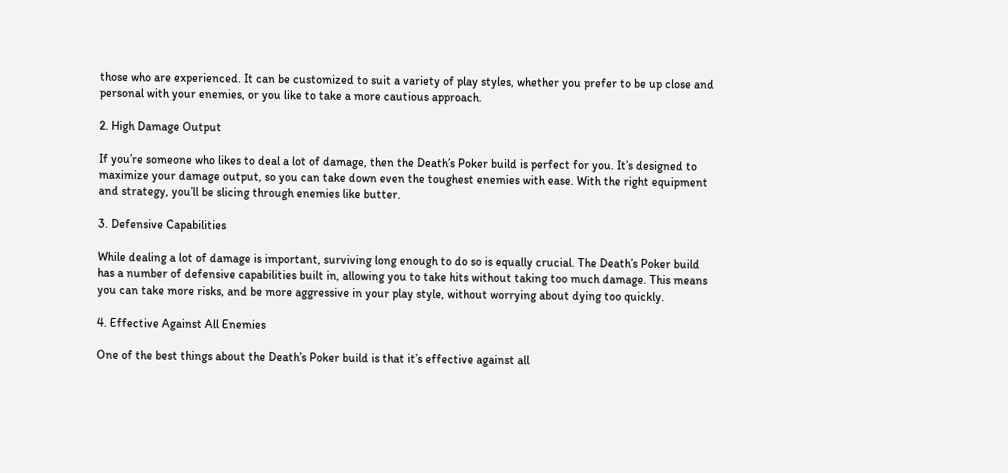those who are experienced. It can be customized to suit a variety of play styles, whether you prefer to be up close and personal with your enemies, or you like to take a more cautious approach.

2. High Damage Output

If you’re someone who likes to deal a lot of damage, then the Death’s Poker build is perfect for you. It’s designed to maximize your damage output, so you can take down even the toughest enemies with ease. With the right equipment and strategy, you’ll be slicing through enemies like butter.

3. Defensive Capabilities

While dealing a lot of damage is important, surviving long enough to do so is equally crucial. The Death’s Poker build has a number of defensive capabilities built in, allowing you to take hits without taking too much damage. This means you can take more risks, and be more aggressive in your play style, without worrying about dying too quickly.

4. Effective Against All Enemies

One of the best things about the Death’s Poker build is that it’s effective against all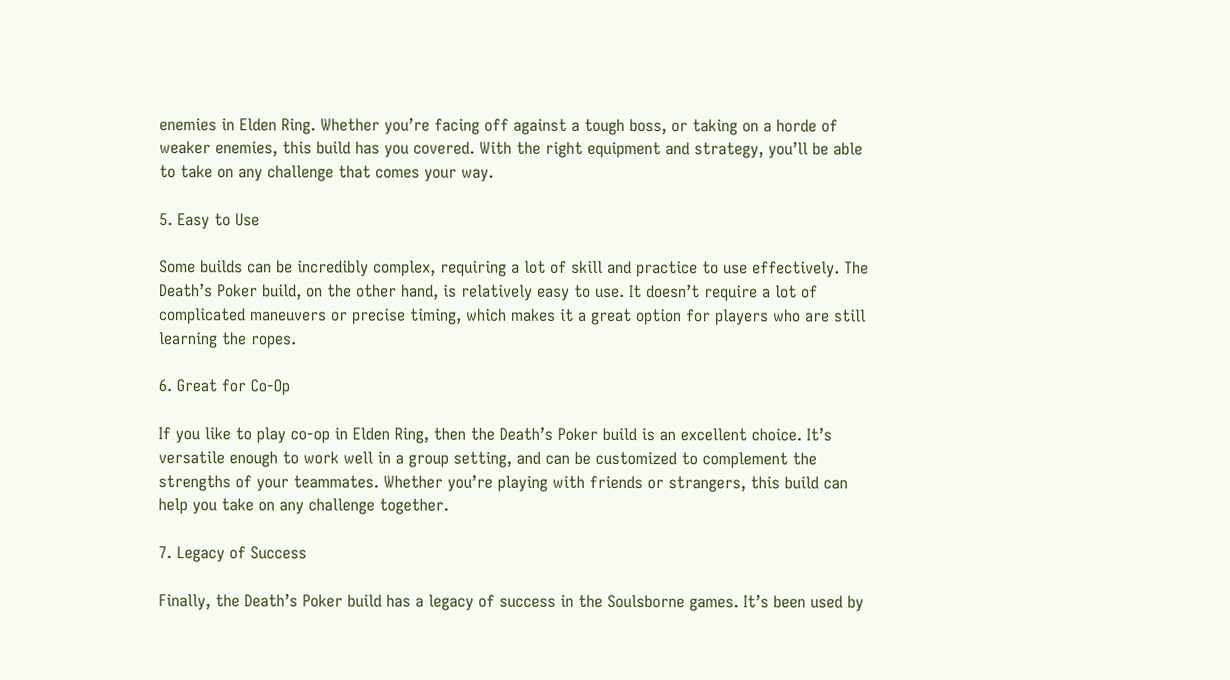enemies in Elden Ring. Whether you’re facing off against a tough boss, or taking on a horde of weaker enemies, this build has you covered. With the right equipment and strategy, you’ll be able to take on any challenge that comes your way.

5. Easy to Use

Some builds can be incredibly complex, requiring a lot of skill and practice to use effectively. The Death’s Poker build, on the other hand, is relatively easy to use. It doesn’t require a lot of complicated maneuvers or precise timing, which makes it a great option for players who are still learning the ropes.

6. Great for Co-Op

If you like to play co-op in Elden Ring, then the Death’s Poker build is an excellent choice. It’s versatile enough to work well in a group setting, and can be customized to complement the strengths of your teammates. Whether you’re playing with friends or strangers, this build can help you take on any challenge together.

7. Legacy of Success

Finally, the Death’s Poker build has a legacy of success in the Soulsborne games. It’s been used by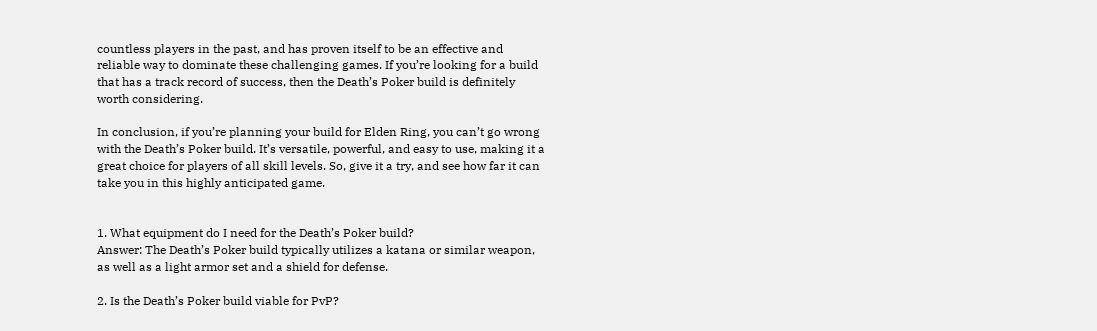countless players in the past, and has proven itself to be an effective and reliable way to dominate these challenging games. If you’re looking for a build that has a track record of success, then the Death’s Poker build is definitely worth considering.

In conclusion, if you’re planning your build for Elden Ring, you can’t go wrong with the Death’s Poker build. It’s versatile, powerful, and easy to use, making it a great choice for players of all skill levels. So, give it a try, and see how far it can take you in this highly anticipated game.


1. What equipment do I need for the Death’s Poker build?
Answer: The Death’s Poker build typically utilizes a katana or similar weapon, as well as a light armor set and a shield for defense.

2. Is the Death’s Poker build viable for PvP?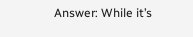Answer: While it’s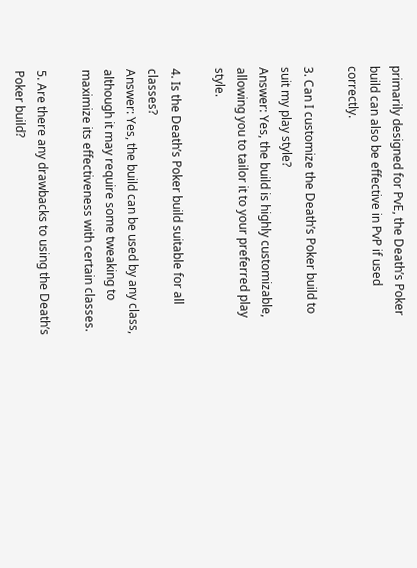primarily designed for PvE, the Death’s Poker build can also be effective in PvP if used correctly.

3. Can I customize the Death’s Poker build to suit my play style?
Answer: Yes, the build is highly customizable, allowing you to tailor it to your preferred play style.

4. Is the Death’s Poker build suitable for all classes?
Answer: Yes, the build can be used by any class, although it may require some tweaking to maximize its effectiveness with certain classes.

5. Are there any drawbacks to using the Death’s Poker build?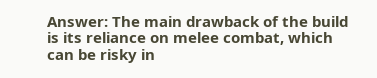Answer: The main drawback of the build is its reliance on melee combat, which can be risky in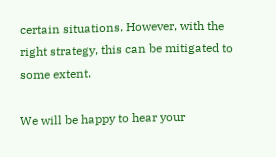certain situations. However, with the right strategy, this can be mitigated to some extent.

We will be happy to hear your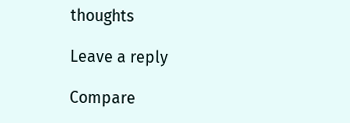thoughts

Leave a reply

Compare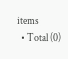items
  • Total (0)